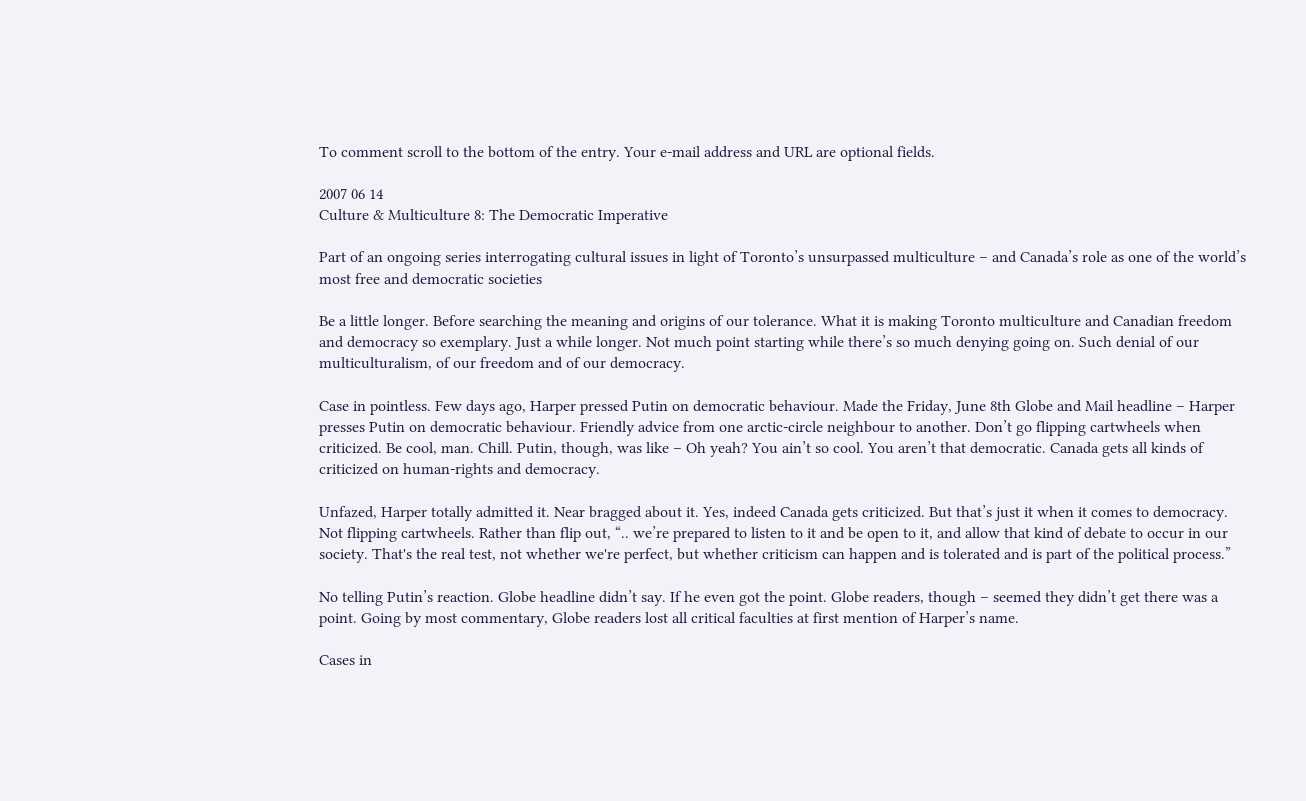To comment scroll to the bottom of the entry. Your e-mail address and URL are optional fields.

2007 06 14
Culture & Multiculture 8: The Democratic Imperative

Part of an ongoing series interrogating cultural issues in light of Toronto’s unsurpassed multiculture – and Canada’s role as one of the world’s most free and democratic societies

Be a little longer. Before searching the meaning and origins of our tolerance. What it is making Toronto multiculture and Canadian freedom and democracy so exemplary. Just a while longer. Not much point starting while there’s so much denying going on. Such denial of our multiculturalism, of our freedom and of our democracy.

Case in pointless. Few days ago, Harper pressed Putin on democratic behaviour. Made the Friday, June 8th Globe and Mail headline – Harper presses Putin on democratic behaviour. Friendly advice from one arctic-circle neighbour to another. Don’t go flipping cartwheels when criticized. Be cool, man. Chill. Putin, though, was like – Oh yeah? You ain’t so cool. You aren’t that democratic. Canada gets all kinds of criticized on human-rights and democracy.

Unfazed, Harper totally admitted it. Near bragged about it. Yes, indeed Canada gets criticized. But that’s just it when it comes to democracy. Not flipping cartwheels. Rather than flip out, “.. we’re prepared to listen to it and be open to it, and allow that kind of debate to occur in our society. That's the real test, not whether we're perfect, but whether criticism can happen and is tolerated and is part of the political process.”

No telling Putin’s reaction. Globe headline didn’t say. If he even got the point. Globe readers, though – seemed they didn’t get there was a point. Going by most commentary, Globe readers lost all critical faculties at first mention of Harper’s name.

Cases in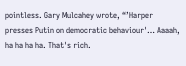pointless. Gary Mulcahey wrote, “’Harper presses Putin on democratic behaviour'… Aaaah, ha ha ha ha. That's rich.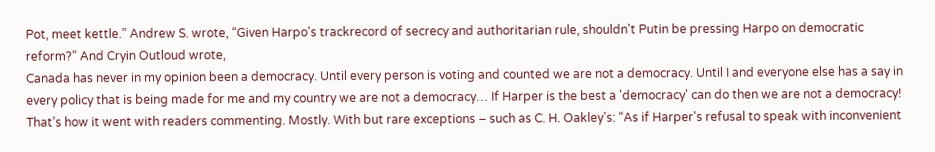Pot, meet kettle.” Andrew S. wrote, “Given Harpo's trackrecord of secrecy and authoritarian rule, shouldn't Putin be pressing Harpo on democratic reform?” And Cryin Outloud wrote,
Canada has never in my opinion been a democracy. Until every person is voting and counted we are not a democracy. Until I and everyone else has a say in every policy that is being made for me and my country we are not a democracy… If Harper is the best a 'democracy' can do then we are not a democracy!
That’s how it went with readers commenting. Mostly. With but rare exceptions – such as C. H. Oakley’s: “As if Harper's refusal to speak with inconvenient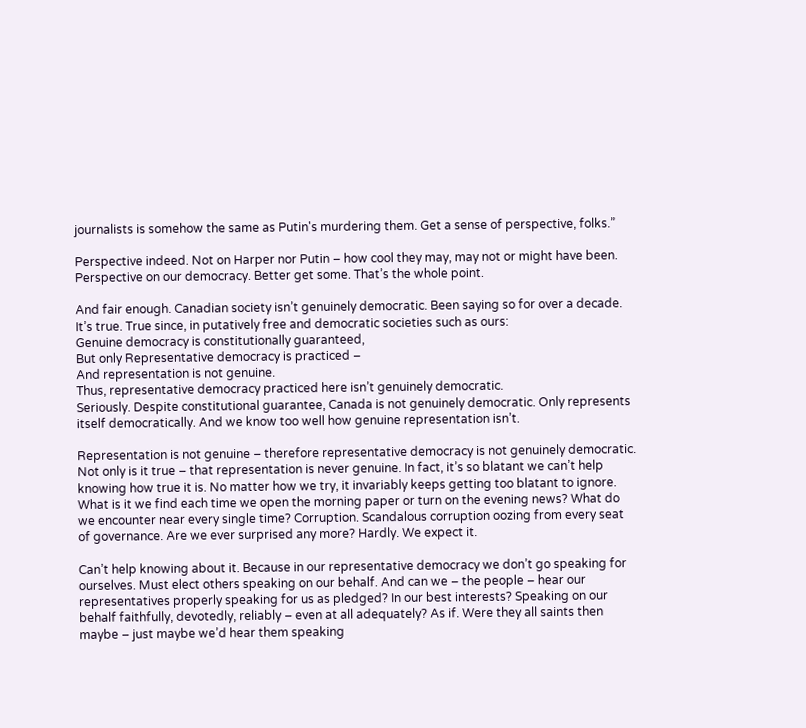journalists is somehow the same as Putin's murdering them. Get a sense of perspective, folks.”

Perspective indeed. Not on Harper nor Putin – how cool they may, may not or might have been. Perspective on our democracy. Better get some. That’s the whole point.

And fair enough. Canadian society isn’t genuinely democratic. Been saying so for over a decade. It’s true. True since, in putatively free and democratic societies such as ours:
Genuine democracy is constitutionally guaranteed,
But only Representative democracy is practiced –
And representation is not genuine.
Thus, representative democracy practiced here isn’t genuinely democratic.
Seriously. Despite constitutional guarantee, Canada is not genuinely democratic. Only represents itself democratically. And we know too well how genuine representation isn’t.

Representation is not genuine – therefore representative democracy is not genuinely democratic. Not only is it true – that representation is never genuine. In fact, it’s so blatant we can’t help knowing how true it is. No matter how we try, it invariably keeps getting too blatant to ignore. What is it we find each time we open the morning paper or turn on the evening news? What do we encounter near every single time? Corruption. Scandalous corruption oozing from every seat of governance. Are we ever surprised any more? Hardly. We expect it.

Can’t help knowing about it. Because in our representative democracy we don’t go speaking for ourselves. Must elect others speaking on our behalf. And can we – the people – hear our representatives properly speaking for us as pledged? In our best interests? Speaking on our behalf faithfully, devotedly, reliably – even at all adequately? As if. Were they all saints then maybe – just maybe we’d hear them speaking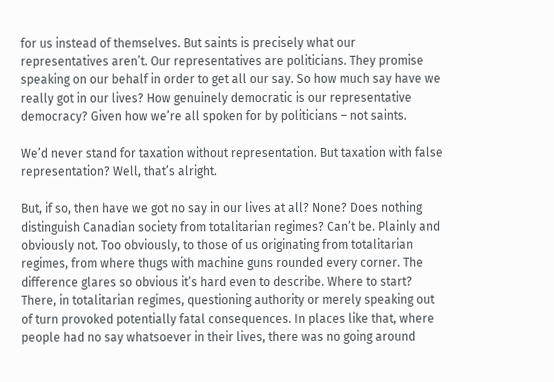for us instead of themselves. But saints is precisely what our representatives aren’t. Our representatives are politicians. They promise speaking on our behalf in order to get all our say. So how much say have we really got in our lives? How genuinely democratic is our representative democracy? Given how we’re all spoken for by politicians – not saints.

We’d never stand for taxation without representation. But taxation with false representation? Well, that’s alright.

But, if so, then have we got no say in our lives at all? None? Does nothing distinguish Canadian society from totalitarian regimes? Can’t be. Plainly and obviously not. Too obviously, to those of us originating from totalitarian regimes, from where thugs with machine guns rounded every corner. The difference glares so obvious it’s hard even to describe. Where to start? There, in totalitarian regimes, questioning authority or merely speaking out of turn provoked potentially fatal consequences. In places like that, where people had no say whatsoever in their lives, there was no going around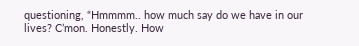questioning, “Hmmmm.. how much say do we have in our lives? C’mon. Honestly. How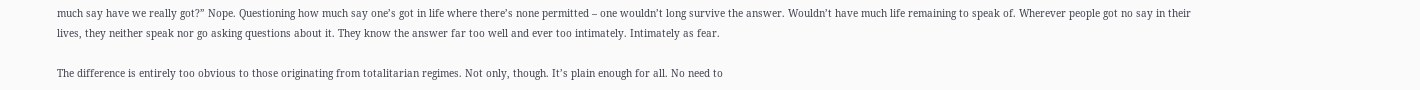much say have we really got?” Nope. Questioning how much say one’s got in life where there’s none permitted – one wouldn’t long survive the answer. Wouldn’t have much life remaining to speak of. Wherever people got no say in their lives, they neither speak nor go asking questions about it. They know the answer far too well and ever too intimately. Intimately as fear.

The difference is entirely too obvious to those originating from totalitarian regimes. Not only, though. It’s plain enough for all. No need to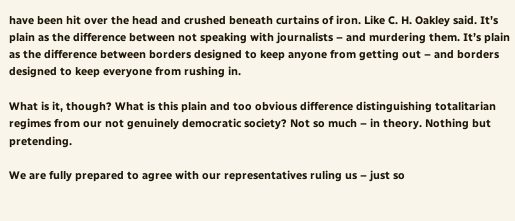have been hit over the head and crushed beneath curtains of iron. Like C. H. Oakley said. It’s plain as the difference between not speaking with journalists – and murdering them. It’s plain as the difference between borders designed to keep anyone from getting out – and borders designed to keep everyone from rushing in.

What is it, though? What is this plain and too obvious difference distinguishing totalitarian regimes from our not genuinely democratic society? Not so much – in theory. Nothing but pretending.

We are fully prepared to agree with our representatives ruling us – just so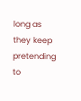long as they keep pretending to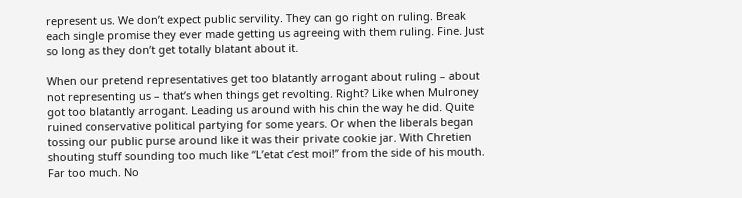represent us. We don’t expect public servility. They can go right on ruling. Break each single promise they ever made getting us agreeing with them ruling. Fine. Just so long as they don’t get totally blatant about it.

When our pretend representatives get too blatantly arrogant about ruling – about not representing us – that’s when things get revolting. Right? Like when Mulroney got too blatantly arrogant. Leading us around with his chin the way he did. Quite ruined conservative political partying for some years. Or when the liberals began tossing our public purse around like it was their private cookie jar. With Chretien shouting stuff sounding too much like “L’etat c’est moi!” from the side of his mouth. Far too much. No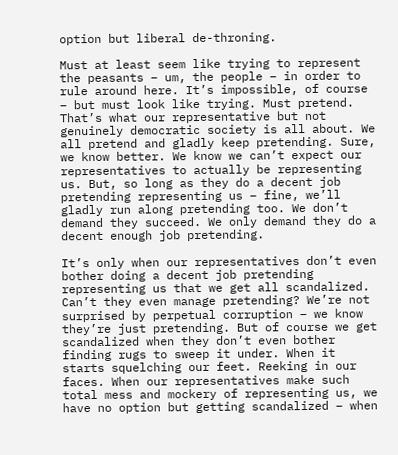option but liberal de-throning.

Must at least seem like trying to represent the peasants – um, the people – in order to rule around here. It’s impossible, of course – but must look like trying. Must pretend. That’s what our representative but not genuinely democratic society is all about. We all pretend and gladly keep pretending. Sure, we know better. We know we can’t expect our representatives to actually be representing us. But, so long as they do a decent job pretending representing us – fine, we’ll gladly run along pretending too. We don’t demand they succeed. We only demand they do a decent enough job pretending.

It’s only when our representatives don’t even bother doing a decent job pretending representing us that we get all scandalized. Can’t they even manage pretending? We’re not surprised by perpetual corruption – we know they’re just pretending. But of course we get scandalized when they don’t even bother finding rugs to sweep it under. When it starts squelching our feet. Reeking in our faces. When our representatives make such total mess and mockery of representing us, we have no option but getting scandalized – when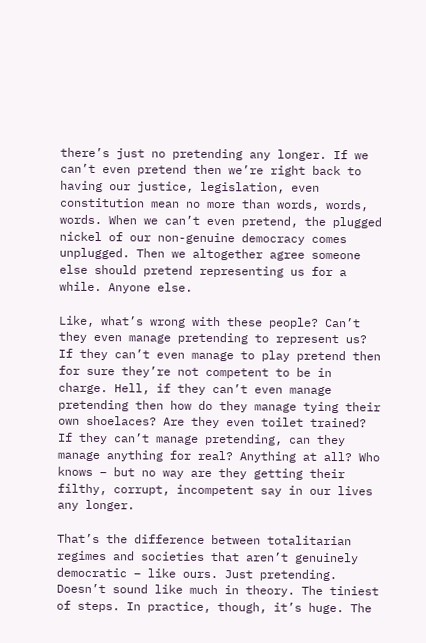there’s just no pretending any longer. If we can’t even pretend then we’re right back to having our justice, legislation, even constitution mean no more than words, words, words. When we can’t even pretend, the plugged nickel of our non-genuine democracy comes unplugged. Then we altogether agree someone else should pretend representing us for a while. Anyone else.

Like, what’s wrong with these people? Can’t they even manage pretending to represent us? If they can’t even manage to play pretend then for sure they’re not competent to be in charge. Hell, if they can’t even manage pretending then how do they manage tying their own shoelaces? Are they even toilet trained? If they can’t manage pretending, can they manage anything for real? Anything at all? Who knows – but no way are they getting their filthy, corrupt, incompetent say in our lives any longer.

That’s the difference between totalitarian regimes and societies that aren’t genuinely democratic – like ours. Just pretending. Doesn’t sound like much in theory. The tiniest of steps. In practice, though, it’s huge. The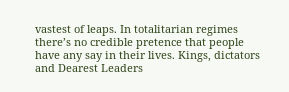vastest of leaps. In totalitarian regimes there’s no credible pretence that people have any say in their lives. Kings, dictators and Dearest Leaders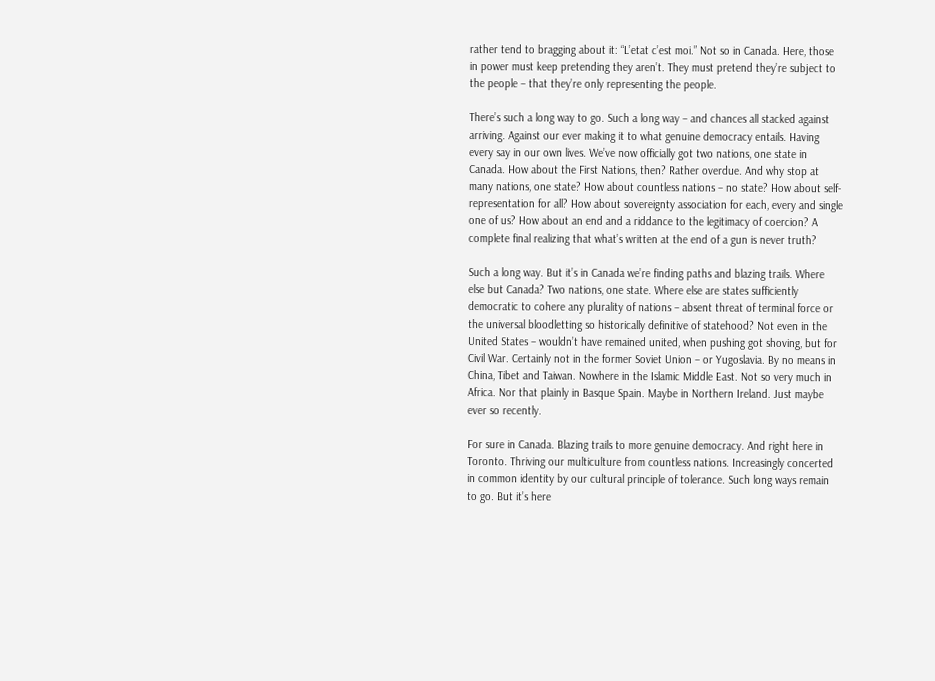rather tend to bragging about it: “L’etat c’est moi.” Not so in Canada. Here, those in power must keep pretending they aren’t. They must pretend they’re subject to the people – that they’re only representing the people.

There’s such a long way to go. Such a long way – and chances all stacked against arriving. Against our ever making it to what genuine democracy entails. Having every say in our own lives. We’ve now officially got two nations, one state in Canada. How about the First Nations, then? Rather overdue. And why stop at many nations, one state? How about countless nations – no state? How about self-representation for all? How about sovereignty association for each, every and single one of us? How about an end and a riddance to the legitimacy of coercion? A complete final realizing that what’s written at the end of a gun is never truth?

Such a long way. But it’s in Canada we’re finding paths and blazing trails. Where else but Canada? Two nations, one state. Where else are states sufficiently democratic to cohere any plurality of nations – absent threat of terminal force or the universal bloodletting so historically definitive of statehood? Not even in the United States – wouldn’t have remained united, when pushing got shoving, but for Civil War. Certainly not in the former Soviet Union – or Yugoslavia. By no means in China, Tibet and Taiwan. Nowhere in the Islamic Middle East. Not so very much in Africa. Nor that plainly in Basque Spain. Maybe in Northern Ireland. Just maybe ever so recently.

For sure in Canada. Blazing trails to more genuine democracy. And right here in Toronto. Thriving our multiculture from countless nations. Increasingly concerted in common identity by our cultural principle of tolerance. Such long ways remain to go. But it’s here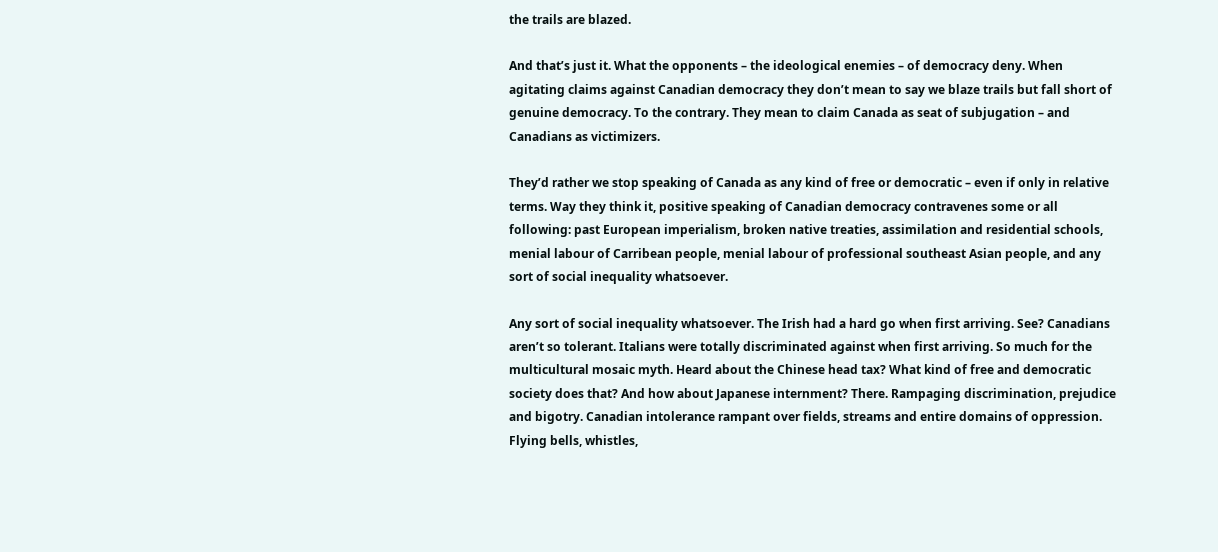the trails are blazed.

And that’s just it. What the opponents – the ideological enemies – of democracy deny. When agitating claims against Canadian democracy they don’t mean to say we blaze trails but fall short of genuine democracy. To the contrary. They mean to claim Canada as seat of subjugation – and Canadians as victimizers.

They’d rather we stop speaking of Canada as any kind of free or democratic – even if only in relative terms. Way they think it, positive speaking of Canadian democracy contravenes some or all following: past European imperialism, broken native treaties, assimilation and residential schools, menial labour of Carribean people, menial labour of professional southeast Asian people, and any sort of social inequality whatsoever.

Any sort of social inequality whatsoever. The Irish had a hard go when first arriving. See? Canadians aren’t so tolerant. Italians were totally discriminated against when first arriving. So much for the multicultural mosaic myth. Heard about the Chinese head tax? What kind of free and democratic society does that? And how about Japanese internment? There. Rampaging discrimination, prejudice and bigotry. Canadian intolerance rampant over fields, streams and entire domains of oppression. Flying bells, whistles,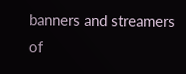banners and streamers of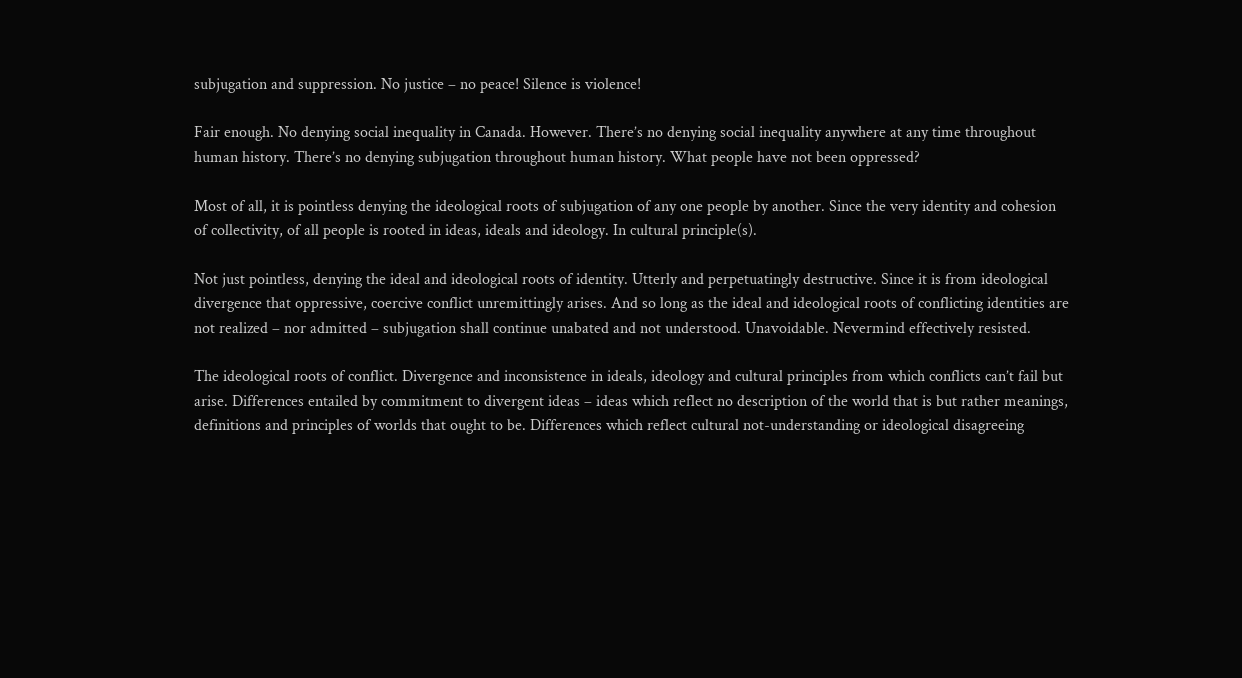subjugation and suppression. No justice – no peace! Silence is violence!

Fair enough. No denying social inequality in Canada. However. There’s no denying social inequality anywhere at any time throughout human history. There’s no denying subjugation throughout human history. What people have not been oppressed?

Most of all, it is pointless denying the ideological roots of subjugation of any one people by another. Since the very identity and cohesion of collectivity, of all people is rooted in ideas, ideals and ideology. In cultural principle(s).

Not just pointless, denying the ideal and ideological roots of identity. Utterly and perpetuatingly destructive. Since it is from ideological divergence that oppressive, coercive conflict unremittingly arises. And so long as the ideal and ideological roots of conflicting identities are not realized – nor admitted – subjugation shall continue unabated and not understood. Unavoidable. Nevermind effectively resisted.

The ideological roots of conflict. Divergence and inconsistence in ideals, ideology and cultural principles from which conflicts can’t fail but arise. Differences entailed by commitment to divergent ideas – ideas which reflect no description of the world that is but rather meanings, definitions and principles of worlds that ought to be. Differences which reflect cultural not-understanding or ideological disagreeing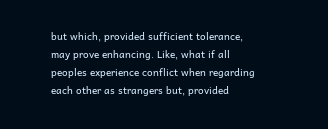but which, provided sufficient tolerance, may prove enhancing. Like, what if all peoples experience conflict when regarding each other as strangers but, provided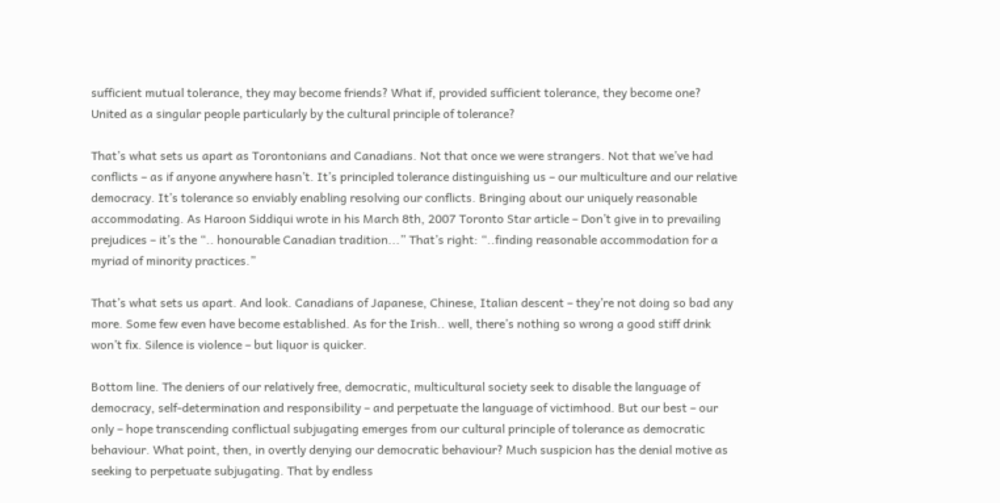sufficient mutual tolerance, they may become friends? What if, provided sufficient tolerance, they become one? United as a singular people particularly by the cultural principle of tolerance?

That’s what sets us apart as Torontonians and Canadians. Not that once we were strangers. Not that we’ve had conflicts – as if anyone anywhere hasn’t. It’s principled tolerance distinguishing us – our multiculture and our relative democracy. It’s tolerance so enviably enabling resolving our conflicts. Bringing about our uniquely reasonable accommodating. As Haroon Siddiqui wrote in his March 8th, 2007 Toronto Star article – Don’t give in to prevailing prejudices – it’s the “.. honourable Canadian tradition...” That’s right: “..finding reasonable accommodation for a myriad of minority practices.”

That’s what sets us apart. And look. Canadians of Japanese, Chinese, Italian descent – they’re not doing so bad any more. Some few even have become established. As for the Irish.. well, there’s nothing so wrong a good stiff drink won’t fix. Silence is violence – but liquor is quicker.

Bottom line. The deniers of our relatively free, democratic, multicultural society seek to disable the language of democracy, self-determination and responsibility – and perpetuate the language of victimhood. But our best – our only – hope transcending conflictual subjugating emerges from our cultural principle of tolerance as democratic behaviour. What point, then, in overtly denying our democratic behaviour? Much suspicion has the denial motive as seeking to perpetuate subjugating. That by endless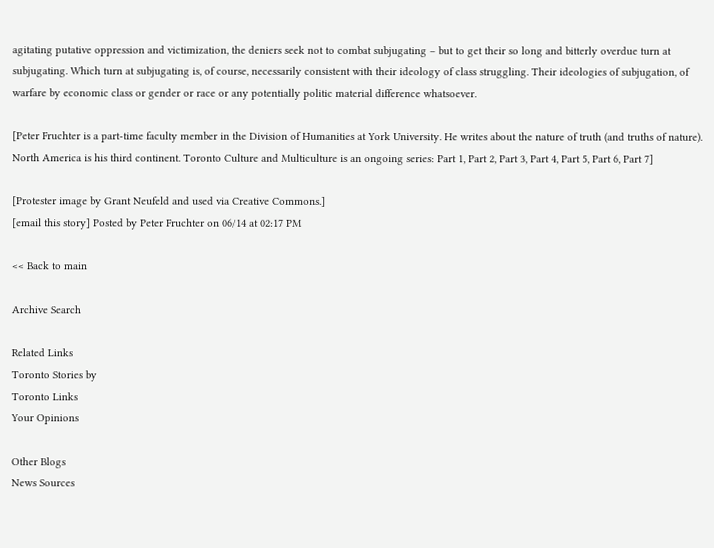agitating putative oppression and victimization, the deniers seek not to combat subjugating – but to get their so long and bitterly overdue turn at subjugating. Which turn at subjugating is, of course, necessarily consistent with their ideology of class struggling. Their ideologies of subjugation, of warfare by economic class or gender or race or any potentially politic material difference whatsoever.

[Peter Fruchter is a part-time faculty member in the Division of Humanities at York University. He writes about the nature of truth (and truths of nature). North America is his third continent. Toronto Culture and Multiculture is an ongoing series: Part 1, Part 2, Part 3, Part 4, Part 5, Part 6, Part 7]

[Protester image by Grant Neufeld and used via Creative Commons.]
[email this story] Posted by Peter Fruchter on 06/14 at 02:17 PM

<< Back to main

Archive Search

Related Links
Toronto Stories by
Toronto Links
Your Opinions

Other Blogs
News Sources